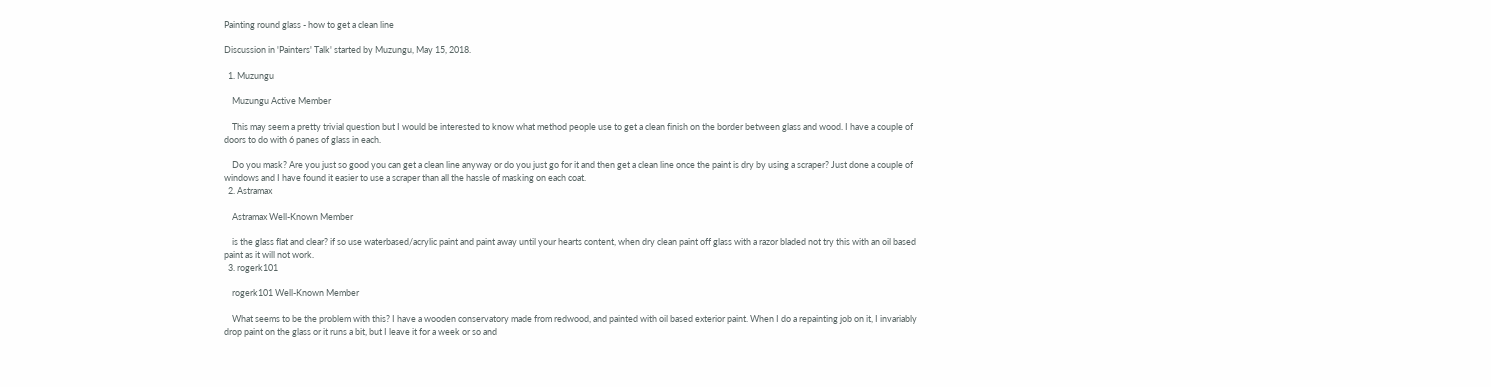Painting round glass - how to get a clean line

Discussion in 'Painters' Talk' started by Muzungu, May 15, 2018.

  1. Muzungu

    Muzungu Active Member

    This may seem a pretty trivial question but I would be interested to know what method people use to get a clean finish on the border between glass and wood. I have a couple of doors to do with 6 panes of glass in each.

    Do you mask? Are you just so good you can get a clean line anyway or do you just go for it and then get a clean line once the paint is dry by using a scraper? Just done a couple of windows and I have found it easier to use a scraper than all the hassle of masking on each coat.
  2. Astramax

    Astramax Well-Known Member

    is the glass flat and clear? if so use waterbased/acrylic paint and paint away until your hearts content, when dry clean paint off glass with a razor bladed not try this with an oil based paint as it will not work.
  3. rogerk101

    rogerk101 Well-Known Member

    What seems to be the problem with this? I have a wooden conservatory made from redwood, and painted with oil based exterior paint. When I do a repainting job on it, I invariably drop paint on the glass or it runs a bit, but I leave it for a week or so and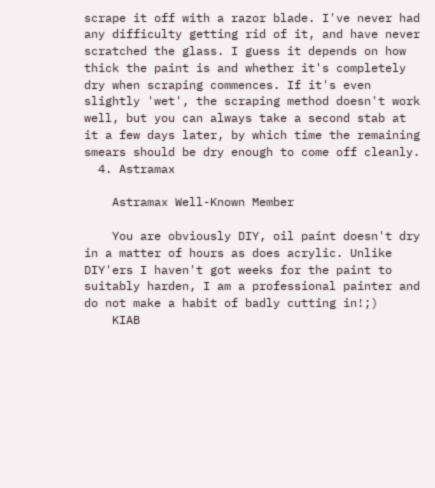scrape it off with a razor blade. I've never had any difficulty getting rid of it, and have never scratched the glass. I guess it depends on how thick the paint is and whether it's completely dry when scraping commences. If it's even slightly 'wet', the scraping method doesn't work well, but you can always take a second stab at it a few days later, by which time the remaining smears should be dry enough to come off cleanly.
  4. Astramax

    Astramax Well-Known Member

    You are obviously DIY, oil paint doesn't dry in a matter of hours as does acrylic. Unlike DIY'ers I haven't got weeks for the paint to suitably harden, I am a professional painter and do not make a habit of badly cutting in!;)
    KIAB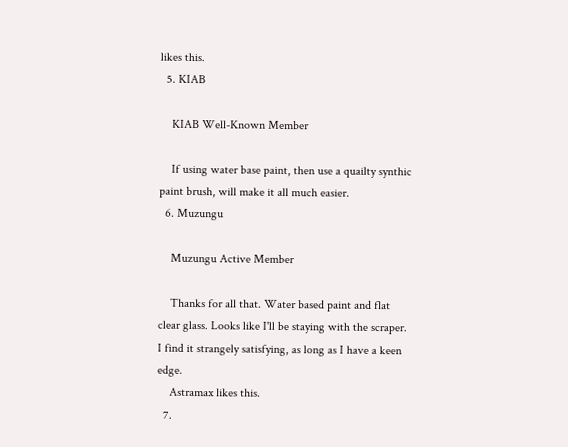likes this.
  5. KIAB

    KIAB Well-Known Member

    If using water base paint, then use a quailty synthic paint brush, will make it all much easier.
  6. Muzungu

    Muzungu Active Member

    Thanks for all that. Water based paint and flat clear glass. Looks like I'll be staying with the scraper. I find it strangely satisfying, as long as I have a keen edge.
    Astramax likes this.
  7.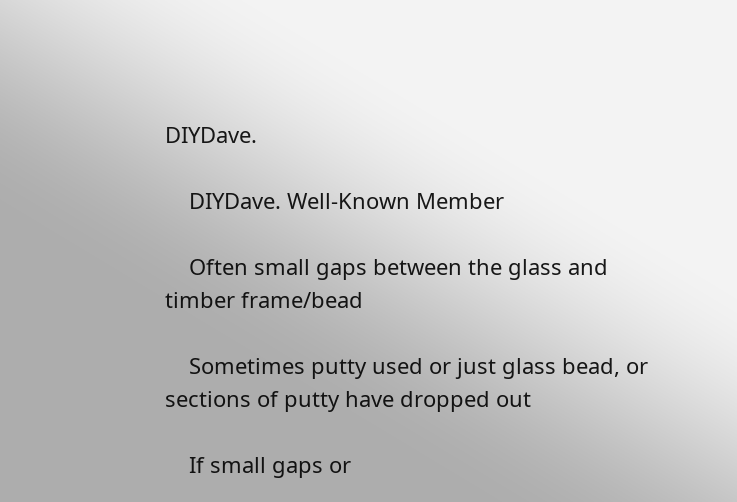DIYDave.

    DIYDave. Well-Known Member

    Often small gaps between the glass and timber frame/bead

    Sometimes putty used or just glass bead, or sections of putty have dropped out

    If small gaps or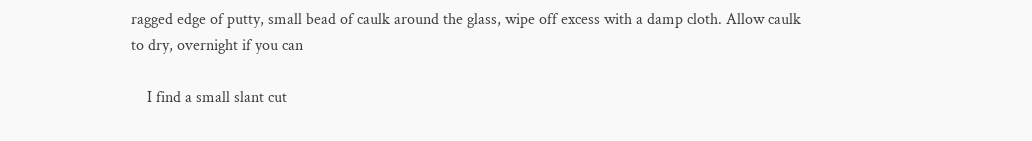ragged edge of putty, small bead of caulk around the glass, wipe off excess with a damp cloth. Allow caulk to dry, overnight if you can

    I find a small slant cut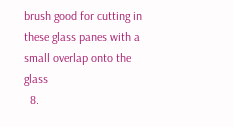brush good for cutting in these glass panes with a small overlap onto the glass
  8.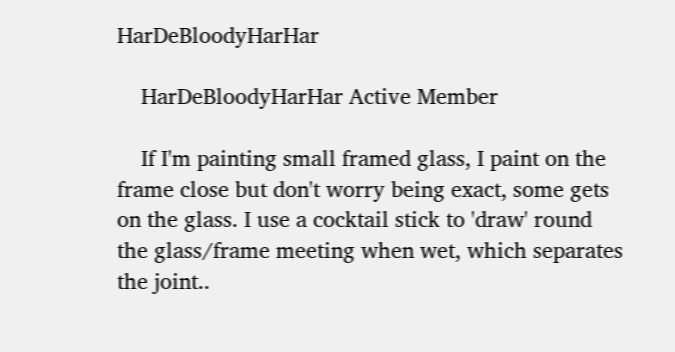HarDeBloodyHarHar

    HarDeBloodyHarHar Active Member

    If I'm painting small framed glass, I paint on the frame close but don't worry being exact, some gets on the glass. I use a cocktail stick to 'draw' round the glass/frame meeting when wet, which separates the joint..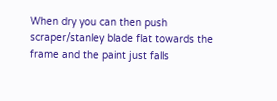When dry you can then push scraper/stanley blade flat towards the frame and the paint just falls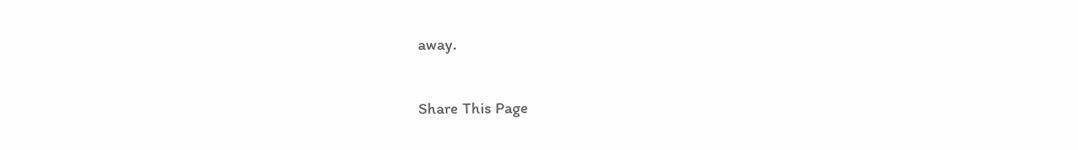away.

Share This Page